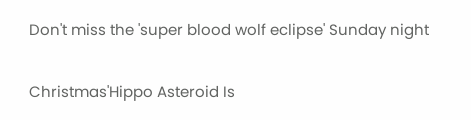Don't miss the 'super blood wolf eclipse' Sunday night

Christmas'Hippo Asteroid Is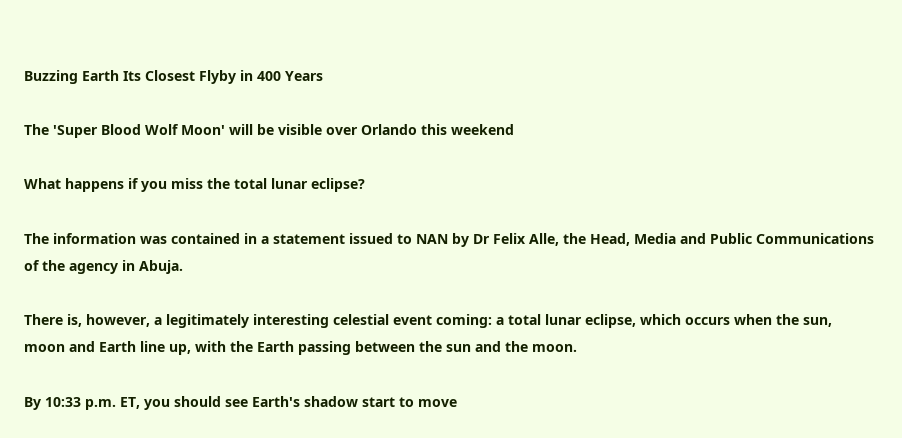Buzzing Earth Its Closest Flyby in 400 Years

The 'Super Blood Wolf Moon' will be visible over Orlando this weekend

What happens if you miss the total lunar eclipse?

The information was contained in a statement issued to NAN by Dr Felix Alle, the Head, Media and Public Communications of the agency in Abuja.

There is, however, a legitimately interesting celestial event coming: a total lunar eclipse, which occurs when the sun, moon and Earth line up, with the Earth passing between the sun and the moon.

By 10:33 p.m. ET, you should see Earth's shadow start to move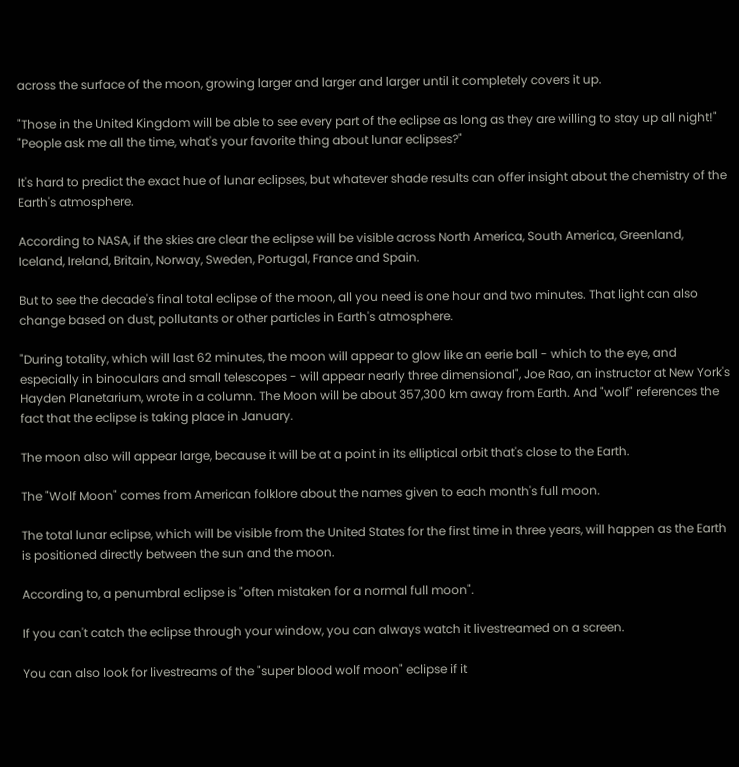across the surface of the moon, growing larger and larger and larger until it completely covers it up.

"Those in the United Kingdom will be able to see every part of the eclipse as long as they are willing to stay up all night!" "People ask me all the time, what's your favorite thing about lunar eclipses?"

It's hard to predict the exact hue of lunar eclipses, but whatever shade results can offer insight about the chemistry of the Earth's atmosphere.

According to NASA, if the skies are clear the eclipse will be visible across North America, South America, Greenland, Iceland, Ireland, Britain, Norway, Sweden, Portugal, France and Spain.

But to see the decade's final total eclipse of the moon, all you need is one hour and two minutes. That light can also change based on dust, pollutants or other particles in Earth's atmosphere.

"During totality, which will last 62 minutes, the moon will appear to glow like an eerie ball - which to the eye, and especially in binoculars and small telescopes - will appear nearly three dimensional", Joe Rao, an instructor at New York's Hayden Planetarium, wrote in a column. The Moon will be about 357,300 km away from Earth. And "wolf" references the fact that the eclipse is taking place in January.

The moon also will appear large, because it will be at a point in its elliptical orbit that's close to the Earth.

The "Wolf Moon" comes from American folklore about the names given to each month's full moon.

The total lunar eclipse, which will be visible from the United States for the first time in three years, will happen as the Earth is positioned directly between the sun and the moon.

According to, a penumbral eclipse is "often mistaken for a normal full moon".

If you can't catch the eclipse through your window, you can always watch it livestreamed on a screen.

You can also look for livestreams of the "super blood wolf moon" eclipse if it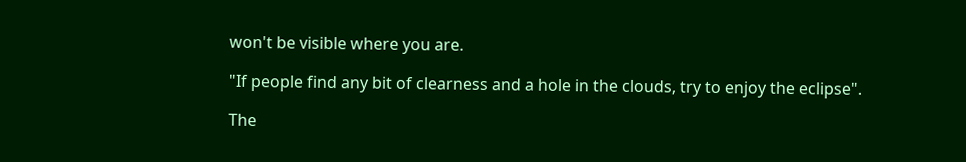won't be visible where you are.

"If people find any bit of clearness and a hole in the clouds, try to enjoy the eclipse".

The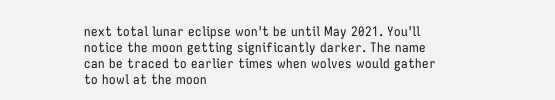next total lunar eclipse won't be until May 2021. You'll notice the moon getting significantly darker. The name can be traced to earlier times when wolves would gather to howl at the moon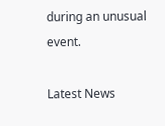during an unusual event.

Latest News